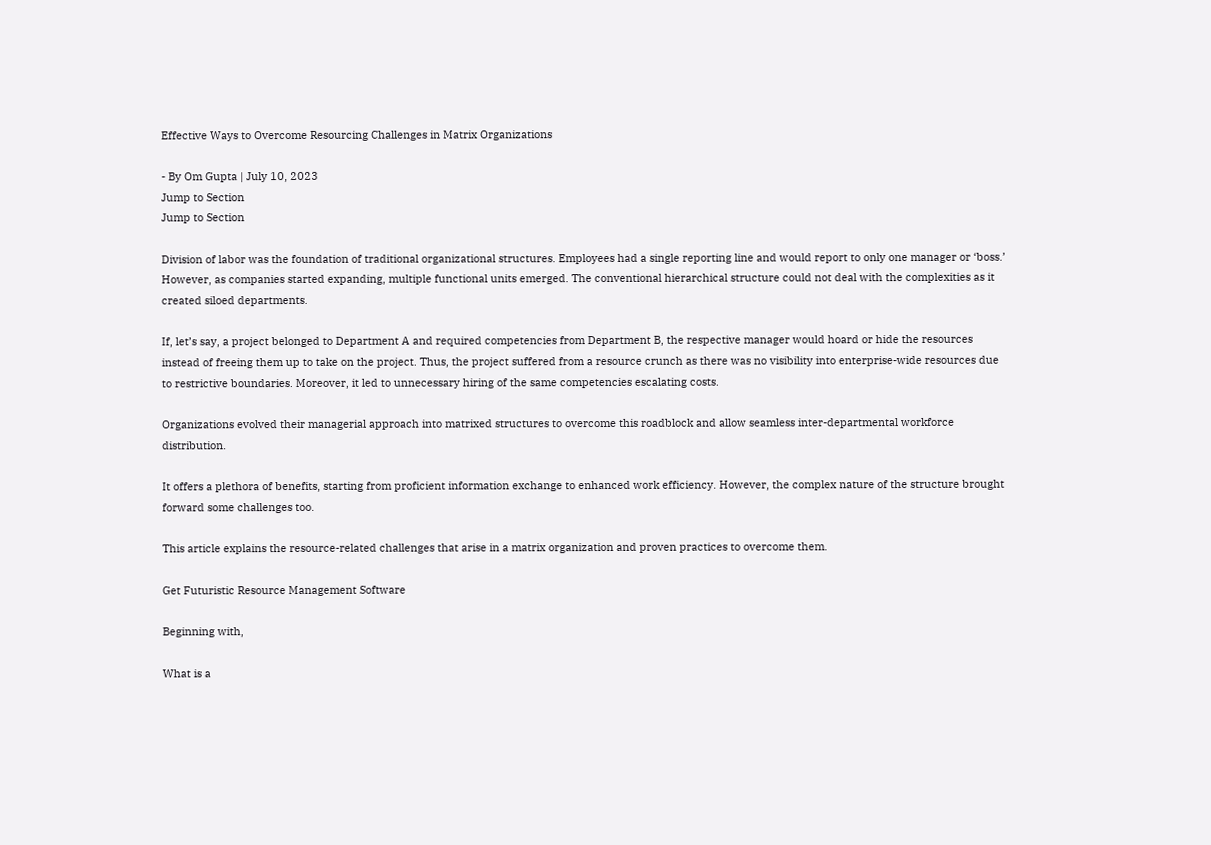Effective Ways to Overcome Resourcing Challenges in Matrix Organizations

- By Om Gupta | July 10, 2023
Jump to Section
Jump to Section

Division of labor was the foundation of traditional organizational structures. Employees had a single reporting line and would report to only one manager or ‘boss.’ However, as companies started expanding, multiple functional units emerged. The conventional hierarchical structure could not deal with the complexities as it created siloed departments.

If, let’s say, a project belonged to Department A and required competencies from Department B, the respective manager would hoard or hide the resources instead of freeing them up to take on the project. Thus, the project suffered from a resource crunch as there was no visibility into enterprise-wide resources due to restrictive boundaries. Moreover, it led to unnecessary hiring of the same competencies escalating costs.

Organizations evolved their managerial approach into matrixed structures to overcome this roadblock and allow seamless inter-departmental workforce distribution.

It offers a plethora of benefits, starting from proficient information exchange to enhanced work efficiency. However, the complex nature of the structure brought forward some challenges too.

This article explains the resource-related challenges that arise in a matrix organization and proven practices to overcome them.

Get Futuristic Resource Management Software

Beginning with,

What is a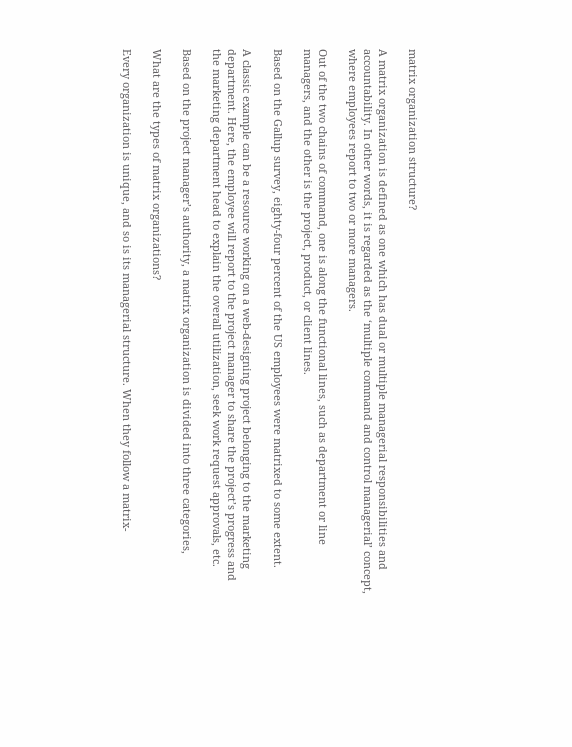matrix organization structure?

A matrix organization is defined as one which has dual or multiple managerial responsibilities and accountability. In other words, it is regarded as the ‘multiple command and control managerial’ concept, where employees report to two or more managers.

Out of the two chains of command, one is along the functional lines, such as department or line managers, and the other is the project, product, or client lines.

Based on the Gallup survey, eighty-four percent of the US employees were matrixed to some extent.

A classic example can be a resource working on a web-designing project belonging to the marketing department. Here, the employee will report to the project manager to share the project’s progress and the marketing department head to explain the overall utilization, seek work request approvals, etc.

Based on the project manager’s authority, a matrix organization is divided into three categories,

What are the types of matrix organizations?

Every organization is unique, and so is its managerial structure. When they follow a matrix-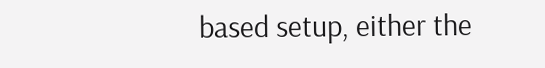based setup, either the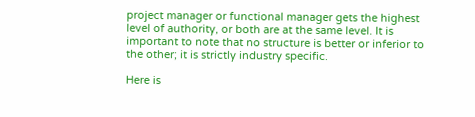project manager or functional manager gets the highest level of authority, or both are at the same level. It is important to note that no structure is better or inferior to the other; it is strictly industry specific.

Here is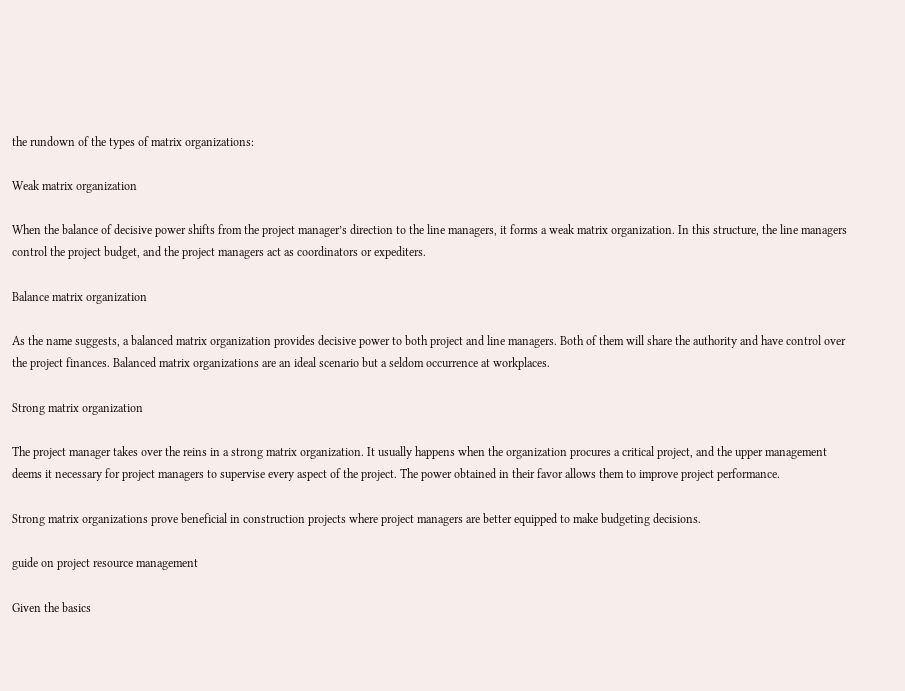the rundown of the types of matrix organizations:

Weak matrix organization

When the balance of decisive power shifts from the project manager’s direction to the line managers, it forms a weak matrix organization. In this structure, the line managers control the project budget, and the project managers act as coordinators or expediters.

Balance matrix organization

As the name suggests, a balanced matrix organization provides decisive power to both project and line managers. Both of them will share the authority and have control over the project finances. Balanced matrix organizations are an ideal scenario but a seldom occurrence at workplaces.

Strong matrix organization

The project manager takes over the reins in a strong matrix organization. It usually happens when the organization procures a critical project, and the upper management deems it necessary for project managers to supervise every aspect of the project. The power obtained in their favor allows them to improve project performance.

Strong matrix organizations prove beneficial in construction projects where project managers are better equipped to make budgeting decisions.

guide on project resource management

Given the basics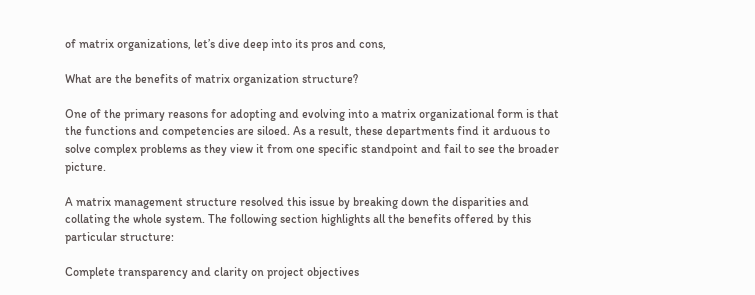of matrix organizations, let’s dive deep into its pros and cons,

What are the benefits of matrix organization structure?

One of the primary reasons for adopting and evolving into a matrix organizational form is that the functions and competencies are siloed. As a result, these departments find it arduous to solve complex problems as they view it from one specific standpoint and fail to see the broader picture.

A matrix management structure resolved this issue by breaking down the disparities and collating the whole system. The following section highlights all the benefits offered by this particular structure:

Complete transparency and clarity on project objectives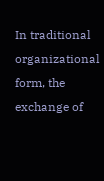In traditional organizational form, the exchange of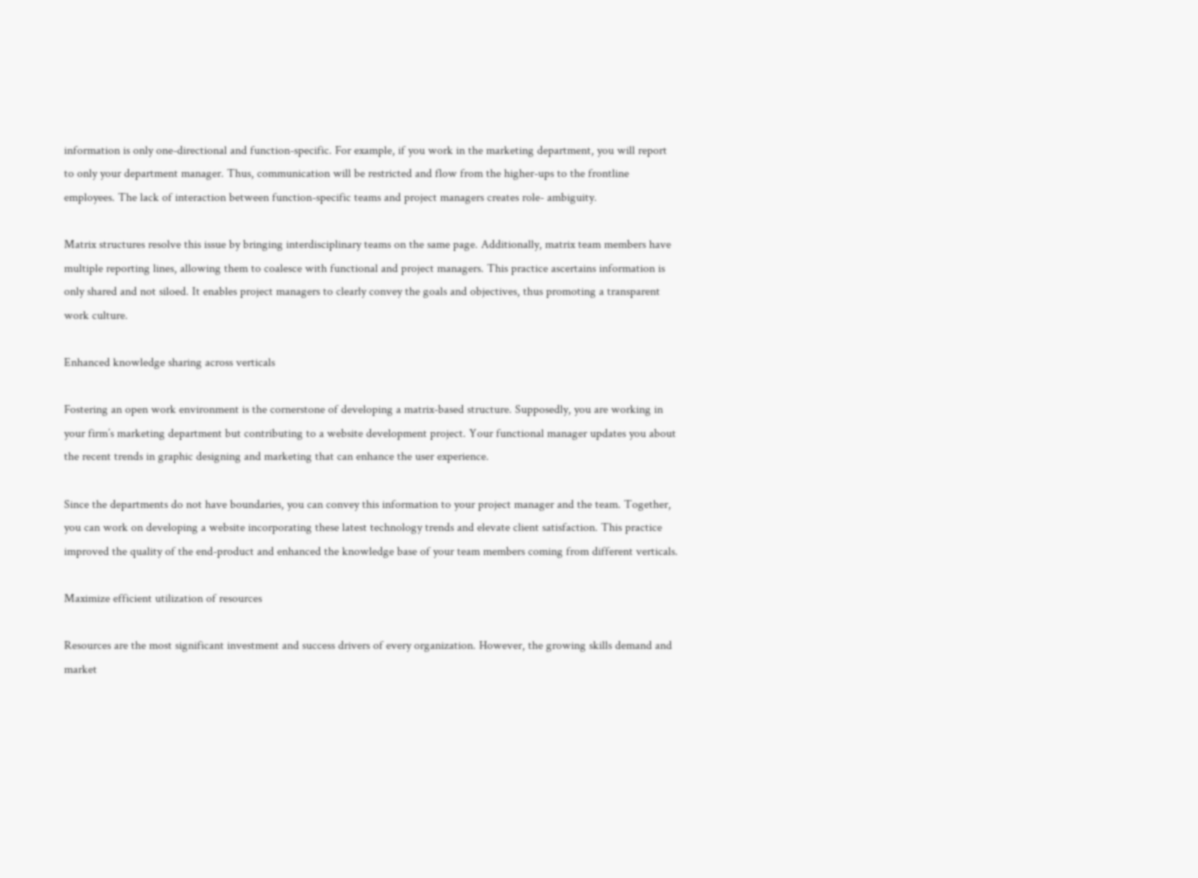information is only one-directional and function-specific. For example, if you work in the marketing department, you will report to only your department manager. Thus, communication will be restricted and flow from the higher-ups to the frontline employees. The lack of interaction between function-specific teams and project managers creates role- ambiguity.

Matrix structures resolve this issue by bringing interdisciplinary teams on the same page. Additionally, matrix team members have multiple reporting lines, allowing them to coalesce with functional and project managers. This practice ascertains information is only shared and not siloed. It enables project managers to clearly convey the goals and objectives, thus promoting a transparent work culture.

Enhanced knowledge sharing across verticals

Fostering an open work environment is the cornerstone of developing a matrix-based structure. Supposedly, you are working in your firm’s marketing department but contributing to a website development project. Your functional manager updates you about the recent trends in graphic designing and marketing that can enhance the user experience.

Since the departments do not have boundaries, you can convey this information to your project manager and the team. Together, you can work on developing a website incorporating these latest technology trends and elevate client satisfaction. This practice improved the quality of the end-product and enhanced the knowledge base of your team members coming from different verticals.

Maximize efficient utilization of resources

Resources are the most significant investment and success drivers of every organization. However, the growing skills demand and market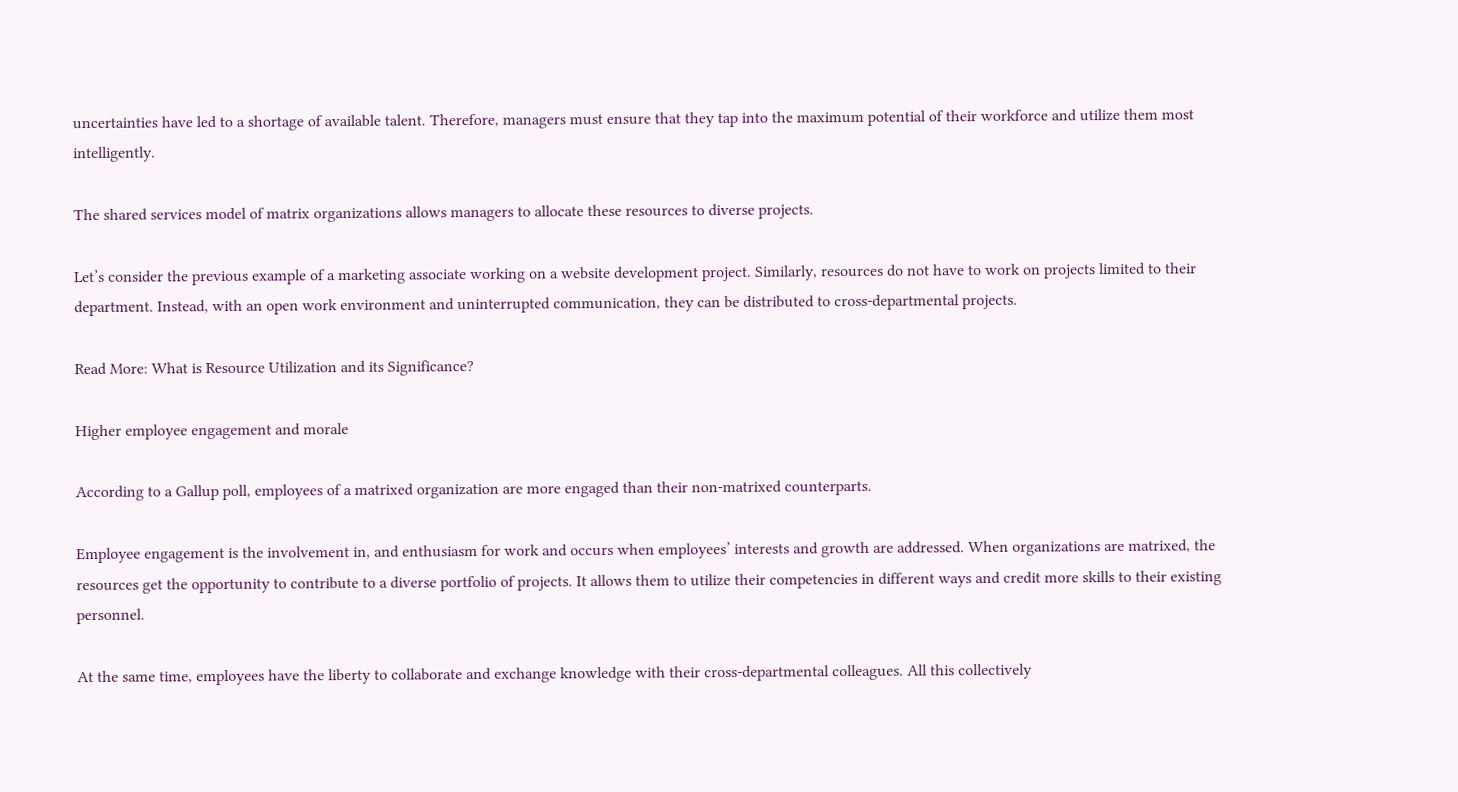uncertainties have led to a shortage of available talent. Therefore, managers must ensure that they tap into the maximum potential of their workforce and utilize them most intelligently.

The shared services model of matrix organizations allows managers to allocate these resources to diverse projects.

Let’s consider the previous example of a marketing associate working on a website development project. Similarly, resources do not have to work on projects limited to their department. Instead, with an open work environment and uninterrupted communication, they can be distributed to cross-departmental projects.

Read More: What is Resource Utilization and its Significance?

Higher employee engagement and morale

According to a Gallup poll, employees of a matrixed organization are more engaged than their non-matrixed counterparts.

Employee engagement is the involvement in, and enthusiasm for work and occurs when employees’ interests and growth are addressed. When organizations are matrixed, the resources get the opportunity to contribute to a diverse portfolio of projects. It allows them to utilize their competencies in different ways and credit more skills to their existing personnel.

At the same time, employees have the liberty to collaborate and exchange knowledge with their cross-departmental colleagues. All this collectively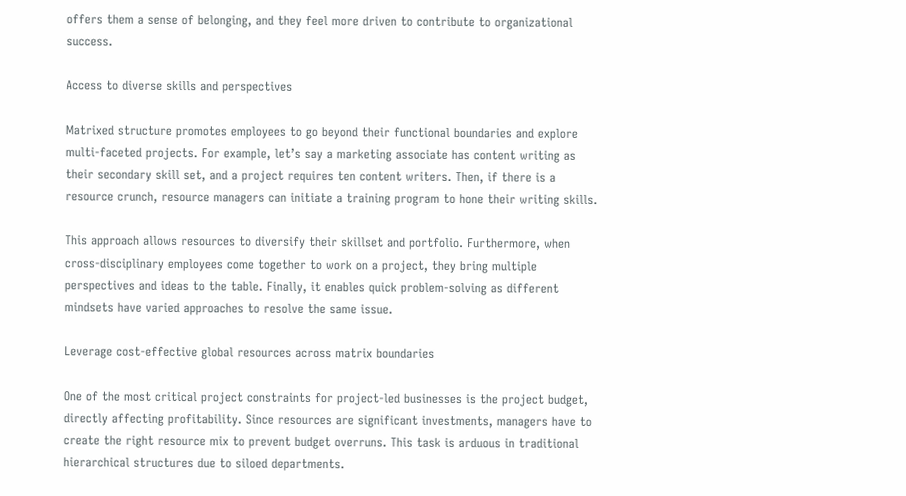offers them a sense of belonging, and they feel more driven to contribute to organizational success.

Access to diverse skills and perspectives

Matrixed structure promotes employees to go beyond their functional boundaries and explore multi-faceted projects. For example, let’s say a marketing associate has content writing as their secondary skill set, and a project requires ten content writers. Then, if there is a resource crunch, resource managers can initiate a training program to hone their writing skills.

This approach allows resources to diversify their skillset and portfolio. Furthermore, when cross-disciplinary employees come together to work on a project, they bring multiple perspectives and ideas to the table. Finally, it enables quick problem-solving as different mindsets have varied approaches to resolve the same issue.

Leverage cost-effective global resources across matrix boundaries

One of the most critical project constraints for project-led businesses is the project budget, directly affecting profitability. Since resources are significant investments, managers have to create the right resource mix to prevent budget overruns. This task is arduous in traditional hierarchical structures due to siloed departments.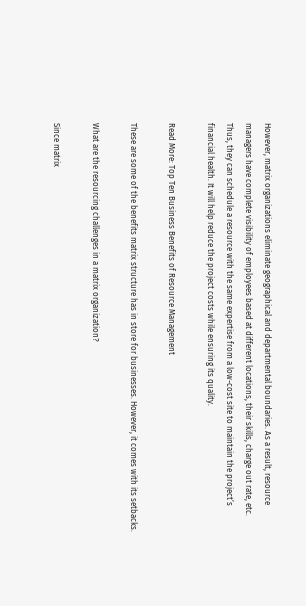However, matrix organizations eliminate geographical and departmental boundaries. As a result, resource managers have complete visibility of employees based at different locations, their skills, charge out rate, etc. Thus, they can schedule a resource with the same expertise from a low-cost site to maintain the project’s financial health. It will help reduce the project costs while ensuring its quality.

Read More: Top Ten Business Benefits of Resource Management

These are some of the benefits matrix structure has in store for businesses. However, it comes with its setbacks.

What are the resourcing challenges in a matrix organization?

Since matrix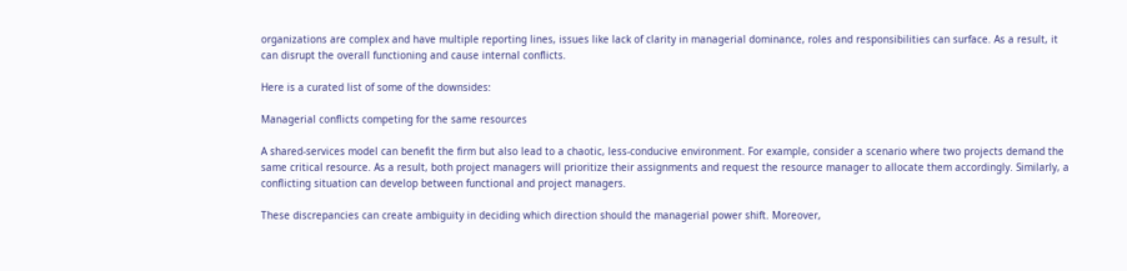organizations are complex and have multiple reporting lines, issues like lack of clarity in managerial dominance, roles and responsibilities can surface. As a result, it can disrupt the overall functioning and cause internal conflicts.

Here is a curated list of some of the downsides:

Managerial conflicts competing for the same resources

A shared-services model can benefit the firm but also lead to a chaotic, less-conducive environment. For example, consider a scenario where two projects demand the same critical resource. As a result, both project managers will prioritize their assignments and request the resource manager to allocate them accordingly. Similarly, a conflicting situation can develop between functional and project managers.

These discrepancies can create ambiguity in deciding which direction should the managerial power shift. Moreover,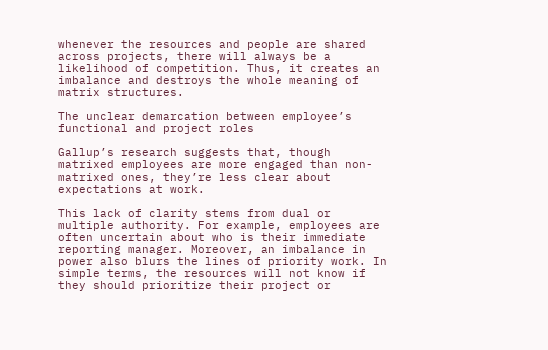whenever the resources and people are shared across projects, there will always be a likelihood of competition. Thus, it creates an imbalance and destroys the whole meaning of matrix structures.

The unclear demarcation between employee’s functional and project roles

Gallup’s research suggests that, though matrixed employees are more engaged than non-matrixed ones, they’re less clear about expectations at work.

This lack of clarity stems from dual or multiple authority. For example, employees are often uncertain about who is their immediate reporting manager. Moreover, an imbalance in power also blurs the lines of priority work. In simple terms, the resources will not know if they should prioritize their project or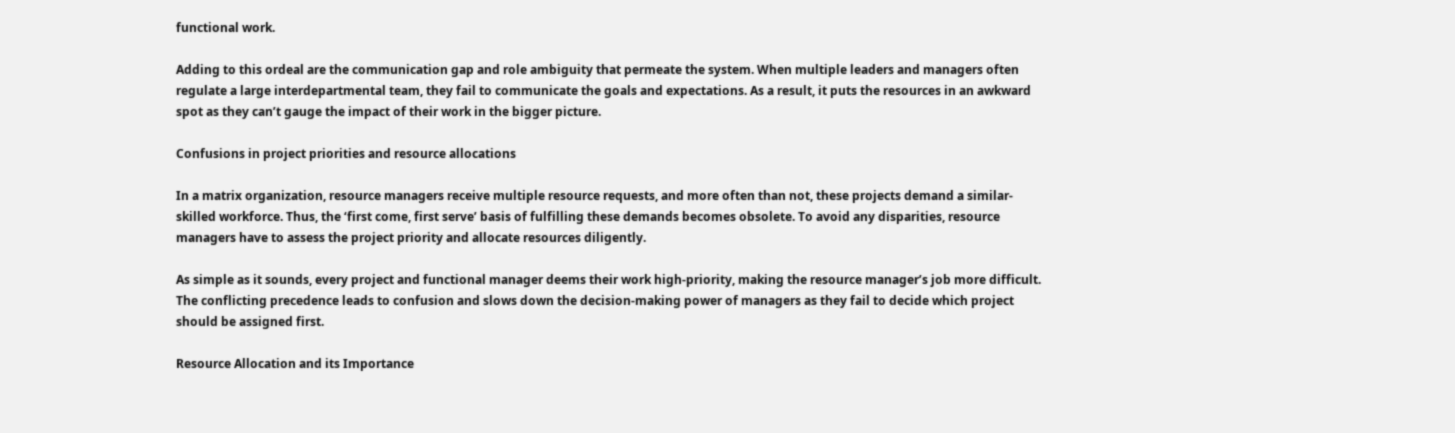functional work.

Adding to this ordeal are the communication gap and role ambiguity that permeate the system. When multiple leaders and managers often regulate a large interdepartmental team, they fail to communicate the goals and expectations. As a result, it puts the resources in an awkward spot as they can’t gauge the impact of their work in the bigger picture.

Confusions in project priorities and resource allocations

In a matrix organization, resource managers receive multiple resource requests, and more often than not, these projects demand a similar-skilled workforce. Thus, the ‘first come, first serve’ basis of fulfilling these demands becomes obsolete. To avoid any disparities, resource managers have to assess the project priority and allocate resources diligently.

As simple as it sounds, every project and functional manager deems their work high-priority, making the resource manager’s job more difficult. The conflicting precedence leads to confusion and slows down the decision-making power of managers as they fail to decide which project should be assigned first.

Resource Allocation and its Importance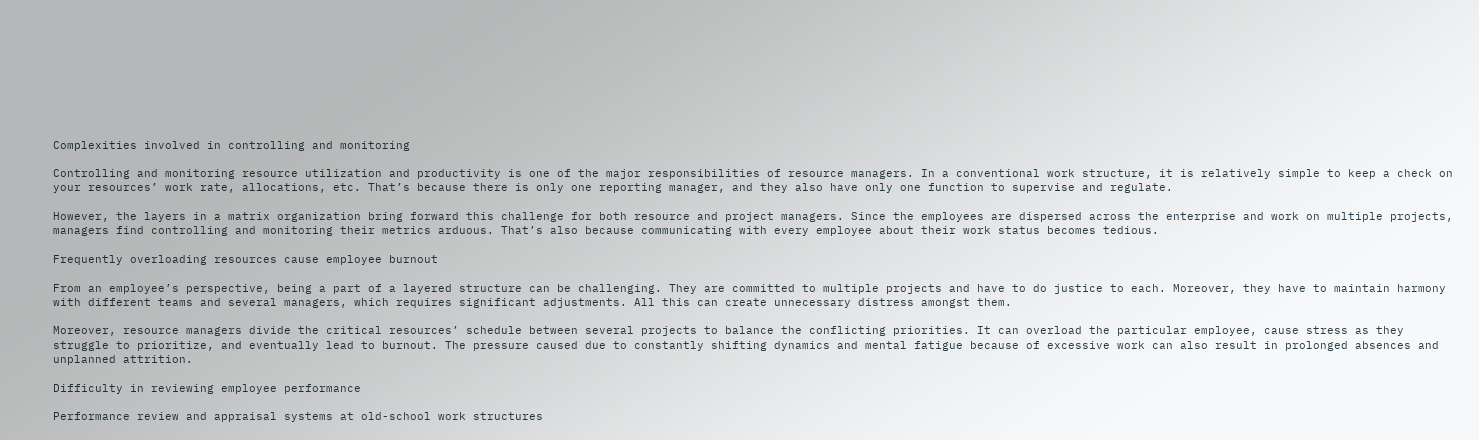Complexities involved in controlling and monitoring

Controlling and monitoring resource utilization and productivity is one of the major responsibilities of resource managers. In a conventional work structure, it is relatively simple to keep a check on your resources’ work rate, allocations, etc. That’s because there is only one reporting manager, and they also have only one function to supervise and regulate.

However, the layers in a matrix organization bring forward this challenge for both resource and project managers. Since the employees are dispersed across the enterprise and work on multiple projects, managers find controlling and monitoring their metrics arduous. That’s also because communicating with every employee about their work status becomes tedious.

Frequently overloading resources cause employee burnout

From an employee’s perspective, being a part of a layered structure can be challenging. They are committed to multiple projects and have to do justice to each. Moreover, they have to maintain harmony with different teams and several managers, which requires significant adjustments. All this can create unnecessary distress amongst them.

Moreover, resource managers divide the critical resources’ schedule between several projects to balance the conflicting priorities. It can overload the particular employee, cause stress as they struggle to prioritize, and eventually lead to burnout. The pressure caused due to constantly shifting dynamics and mental fatigue because of excessive work can also result in prolonged absences and unplanned attrition.

Difficulty in reviewing employee performance

Performance review and appraisal systems at old-school work structures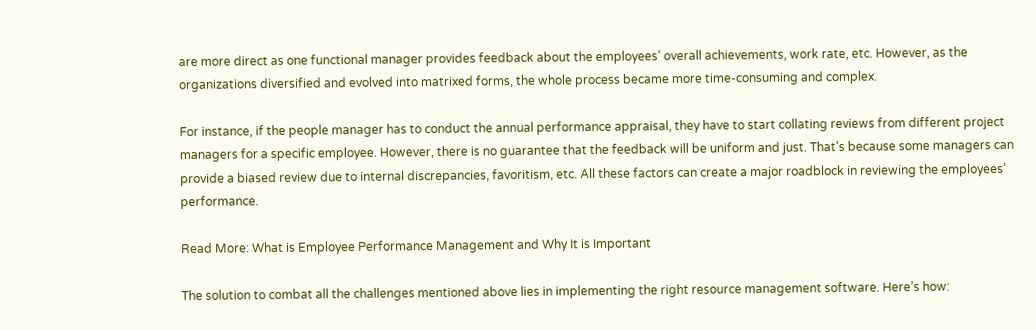are more direct as one functional manager provides feedback about the employees’ overall achievements, work rate, etc. However, as the organizations diversified and evolved into matrixed forms, the whole process became more time-consuming and complex.

For instance, if the people manager has to conduct the annual performance appraisal, they have to start collating reviews from different project managers for a specific employee. However, there is no guarantee that the feedback will be uniform and just. That’s because some managers can provide a biased review due to internal discrepancies, favoritism, etc. All these factors can create a major roadblock in reviewing the employees’ performance.

Read More: What is Employee Performance Management and Why It is Important

The solution to combat all the challenges mentioned above lies in implementing the right resource management software. Here’s how: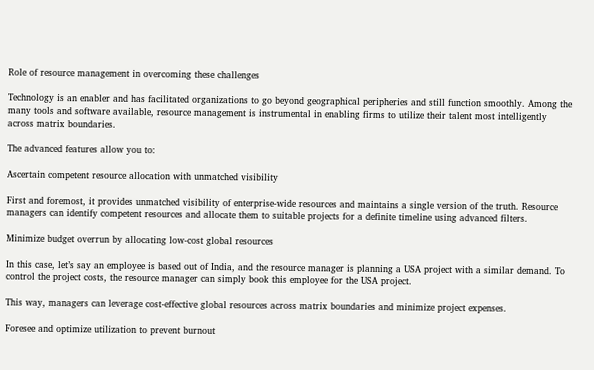Role of resource management in overcoming these challenges

Technology is an enabler and has facilitated organizations to go beyond geographical peripheries and still function smoothly. Among the many tools and software available, resource management is instrumental in enabling firms to utilize their talent most intelligently across matrix boundaries.

The advanced features allow you to:

Ascertain competent resource allocation with unmatched visibility

First and foremost, it provides unmatched visibility of enterprise-wide resources and maintains a single version of the truth. Resource managers can identify competent resources and allocate them to suitable projects for a definite timeline using advanced filters.

Minimize budget overrun by allocating low-cost global resources

In this case, let’s say an employee is based out of India, and the resource manager is planning a USA project with a similar demand. To control the project costs, the resource manager can simply book this employee for the USA project.

This way, managers can leverage cost-effective global resources across matrix boundaries and minimize project expenses.

Foresee and optimize utilization to prevent burnout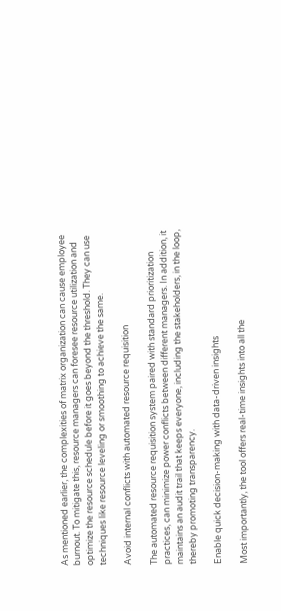As mentioned earlier, the complexities of matrix organization can cause employee burnout. To mitigate this, resource managers can foresee resource utilization and optimize the resource schedule before it goes beyond the threshold. They can use techniques like resource leveling or smoothing to achieve the same.

Avoid internal conflicts with automated resource requisition

The automated resource requisition system paired with standard prioritization practices, can minimize power conflicts between different managers. In addition, it maintains an audit trail that keeps everyone, including the stakeholders, in the loop, thereby promoting transparency.

Enable quick decision-making with data-driven insights

Most importantly, the tool offers real-time insights into all the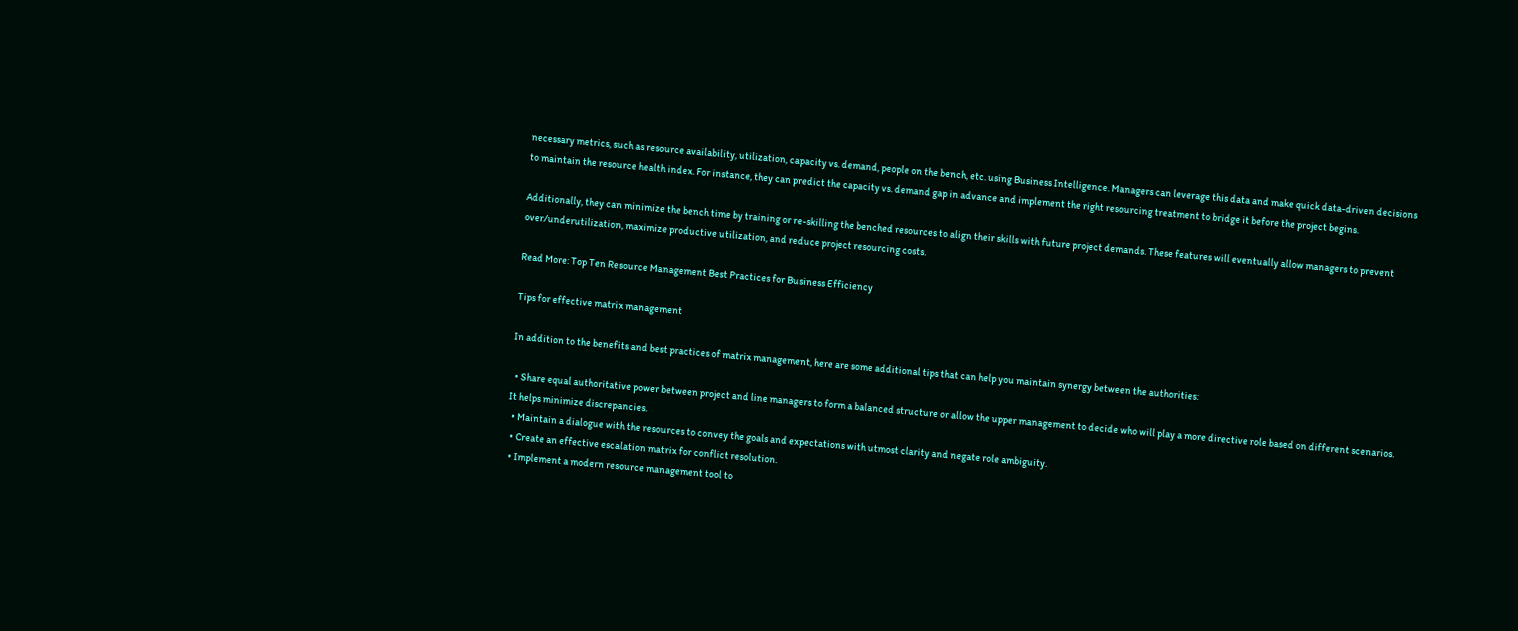necessary metrics, such as resource availability, utilization, capacity vs. demand, people on the bench, etc. using Business Intelligence. Managers can leverage this data and make quick data-driven decisions to maintain the resource health index. For instance, they can predict the capacity vs. demand gap in advance and implement the right resourcing treatment to bridge it before the project begins.

Additionally, they can minimize the bench time by training or re-skilling the benched resources to align their skills with future project demands. These features will eventually allow managers to prevent over/underutilization, maximize productive utilization, and reduce project resourcing costs.

Read More: Top Ten Resource Management Best Practices for Business Efficiency

Tips for effective matrix management

In addition to the benefits and best practices of matrix management, here are some additional tips that can help you maintain synergy between the authorities:

  • Share equal authoritative power between project and line managers to form a balanced structure or allow the upper management to decide who will play a more directive role based on different scenarios. It helps minimize discrepancies.
  • Maintain a dialogue with the resources to convey the goals and expectations with utmost clarity and negate role ambiguity.
  • Create an effective escalation matrix for conflict resolution.
  • Implement a modern resource management tool to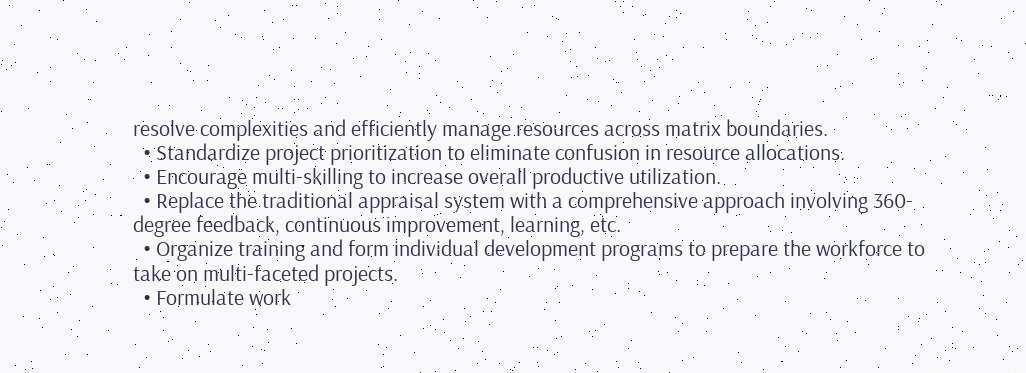resolve complexities and efficiently manage resources across matrix boundaries.
  • Standardize project prioritization to eliminate confusion in resource allocations.
  • Encourage multi-skilling to increase overall productive utilization.
  • Replace the traditional appraisal system with a comprehensive approach involving 360-degree feedback, continuous improvement, learning, etc.
  • Organize training and form individual development programs to prepare the workforce to take on multi-faceted projects.
  • Formulate work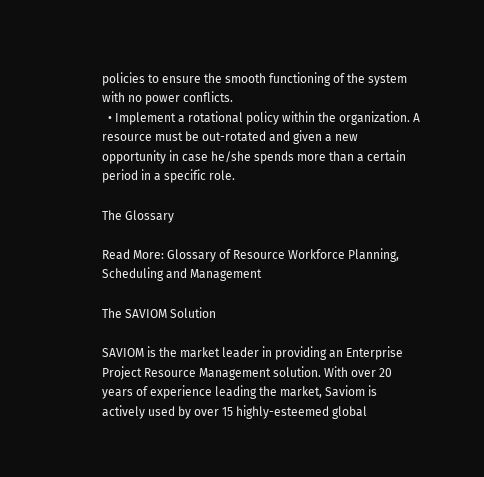policies to ensure the smooth functioning of the system with no power conflicts.
  • Implement a rotational policy within the organization. A resource must be out-rotated and given a new opportunity in case he/she spends more than a certain period in a specific role.

The Glossary

Read More: Glossary of Resource Workforce Planning, Scheduling and Management

The SAVIOM Solution

SAVIOM is the market leader in providing an Enterprise Project Resource Management solution. With over 20 years of experience leading the market, Saviom is actively used by over 15 highly-esteemed global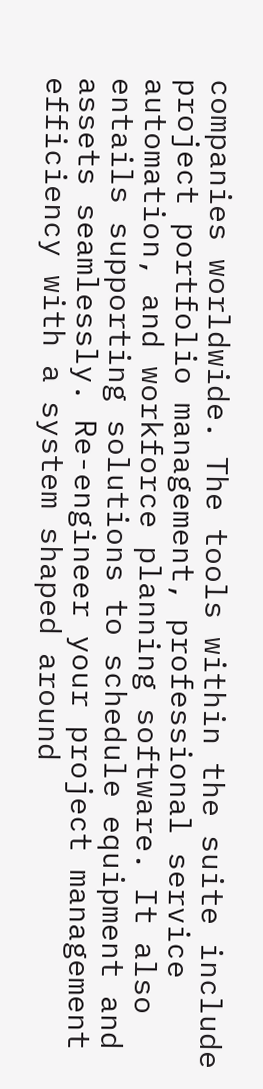companies worldwide. The tools within the suite include project portfolio management, professional service automation, and workforce planning software. It also entails supporting solutions to schedule equipment and assets seamlessly. Re-engineer your project management efficiency with a system shaped around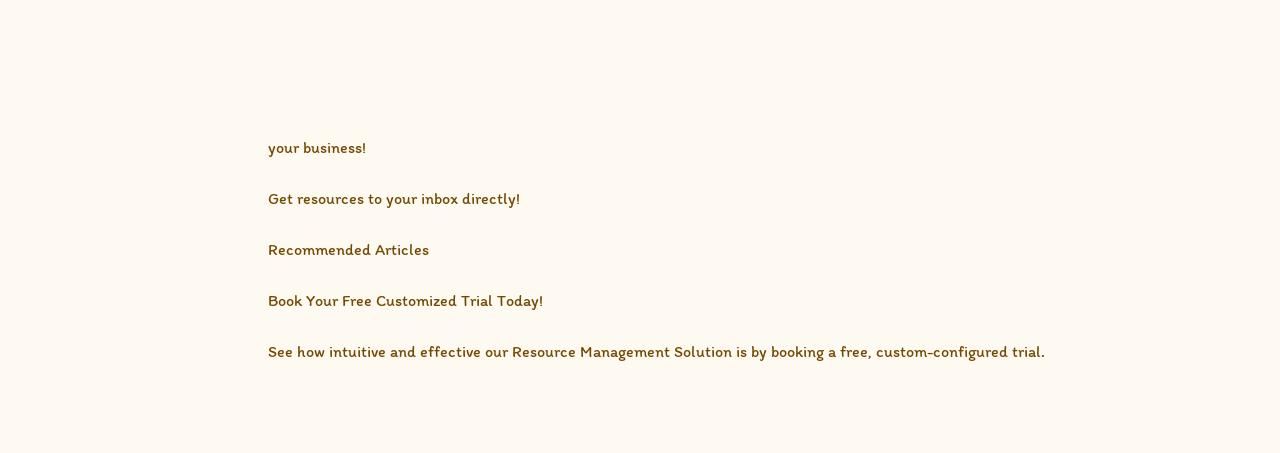your business!

Get resources to your inbox directly!

Recommended Articles

Book Your Free Customized Trial Today!

See how intuitive and effective our Resource Management Solution is by booking a free, custom-configured trial.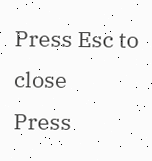Press Esc to close
Press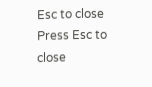Esc to close
Press Esc to close